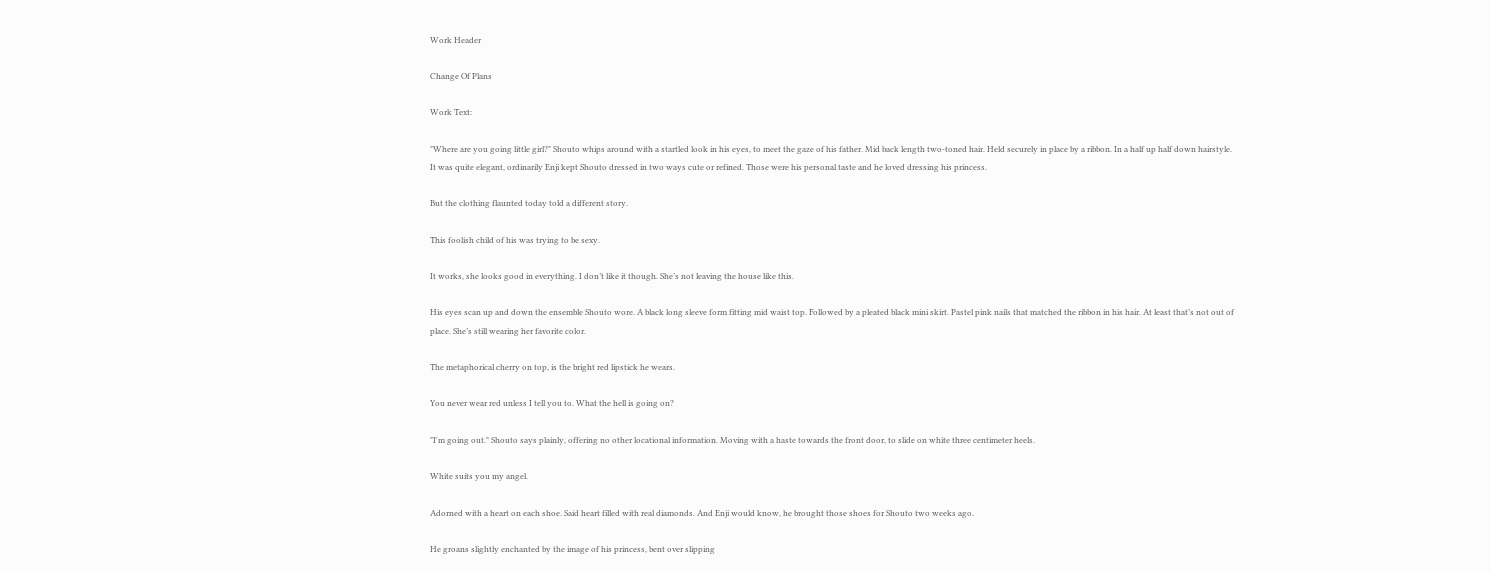Work Header

Change Of Plans

Work Text:

"Where are you going little girl?" Shouto whips around with a startled look in his eyes, to meet the gaze of his father. Mid back length two-toned hair. Held securely in place by a ribbon. In a half up half down hairstyle. It was quite elegant, ordinarily Enji kept Shouto dressed in two ways cute or refined. Those were his personal taste and he loved dressing his princess.

But the clothing flaunted today told a different story.

This foolish child of his was trying to be sexy.

It works, she looks good in everything. I don’t like it though. She’s not leaving the house like this.

His eyes scan up and down the ensemble Shouto wore. A black long sleeve form fitting mid waist top. Followed by a pleated black mini skirt. Pastel pink nails that matched the ribbon in his hair. At least that’s not out of place. She’s still wearing her favorite color.

The metaphorical cherry on top, is the bright red lipstick he wears.

You never wear red unless I tell you to. What the hell is going on?

"I'm going out." Shouto says plainly, offering no other locational information. Moving with a haste towards the front door, to slide on white three centimeter heels.

White suits you my angel.

Adorned with a heart on each shoe. Said heart filled with real diamonds. And Enji would know, he brought those shoes for Shouto two weeks ago.

He groans slightly enchanted by the image of his princess, bent over slipping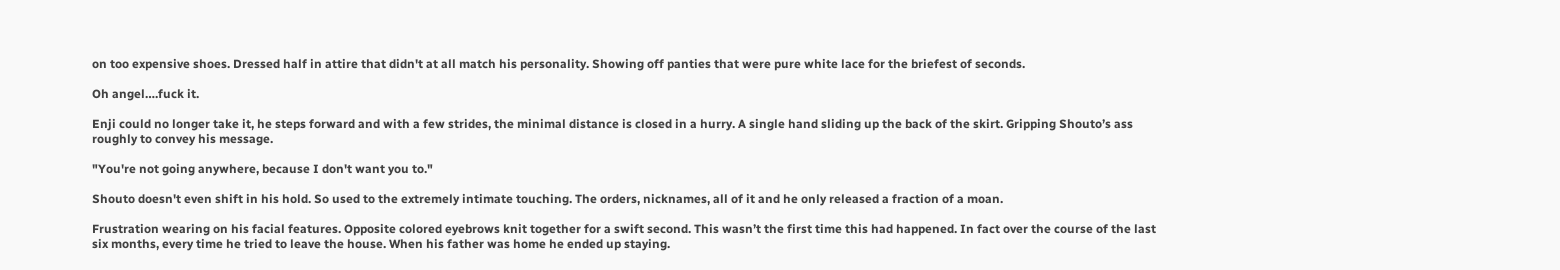on too expensive shoes. Dressed half in attire that didn't at all match his personality. Showing off panties that were pure white lace for the briefest of seconds.

Oh angel….fuck it.

Enji could no longer take it, he steps forward and with a few strides, the minimal distance is closed in a hurry. A single hand sliding up the back of the skirt. Gripping Shouto’s ass roughly to convey his message.

"You're not going anywhere, because I don't want you to."

Shouto doesn't even shift in his hold. So used to the extremely intimate touching. The orders, nicknames, all of it and he only released a fraction of a moan.

Frustration wearing on his facial features. Opposite colored eyebrows knit together for a swift second. This wasn’t the first time this had happened. In fact over the course of the last six months, every time he tried to leave the house. When his father was home he ended up staying.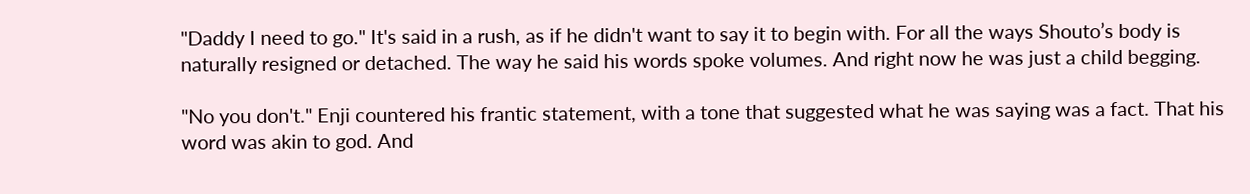"Daddy I need to go." It's said in a rush, as if he didn't want to say it to begin with. For all the ways Shouto’s body is naturally resigned or detached. The way he said his words spoke volumes. And right now he was just a child begging.

"No you don't." Enji countered his frantic statement, with a tone that suggested what he was saying was a fact. That his word was akin to god. And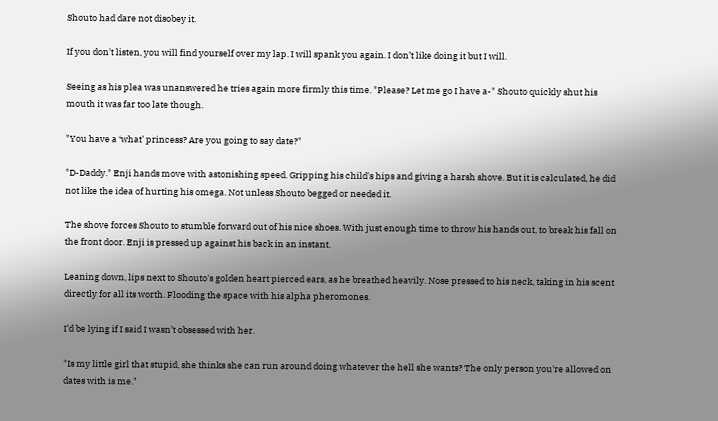Shouto had dare not disobey it.

If you don't listen, you will find yourself over my lap. I will spank you again. I don’t like doing it but I will.

Seeing as his plea was unanswered he tries again more firmly this time. "Please? Let me go I have a-" Shouto quickly shut his mouth it was far too late though.

"You have a ‘what’ princess? Are you going to say date?"

"D-Daddy." Enji hands move with astonishing speed. Gripping his child's hips and giving a harsh shove. But it is calculated, he did not like the idea of hurting his omega. Not unless Shouto begged or needed it.

The shove forces Shouto to stumble forward out of his nice shoes. With just enough time to throw his hands out, to break his fall on the front door. Enji is pressed up against his back in an instant.

Leaning down, lips next to Shouto's golden heart pierced ears, as he breathed heavily. Nose pressed to his neck, taking in his scent directly for all its worth. Flooding the space with his alpha pheromones.

I’d be lying if I said I wasn’t obsessed with her.

"Is my little girl that stupid, she thinks she can run around doing whatever the hell she wants? The only person you're allowed on dates with is me."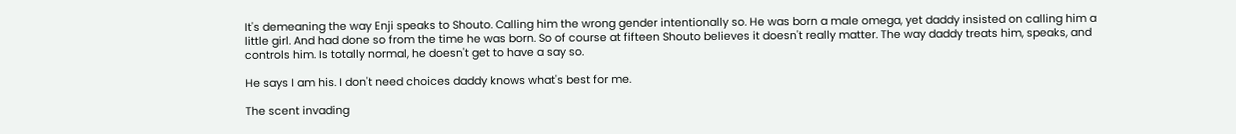It's demeaning the way Enji speaks to Shouto. Calling him the wrong gender intentionally so. He was born a male omega, yet daddy insisted on calling him a little girl. And had done so from the time he was born. So of course at fifteen Shouto believes it doesn't really matter. The way daddy treats him, speaks, and controls him. Is totally normal, he doesn't get to have a say so.

He says I am his. I don't need choices daddy knows what's best for me.

The scent invading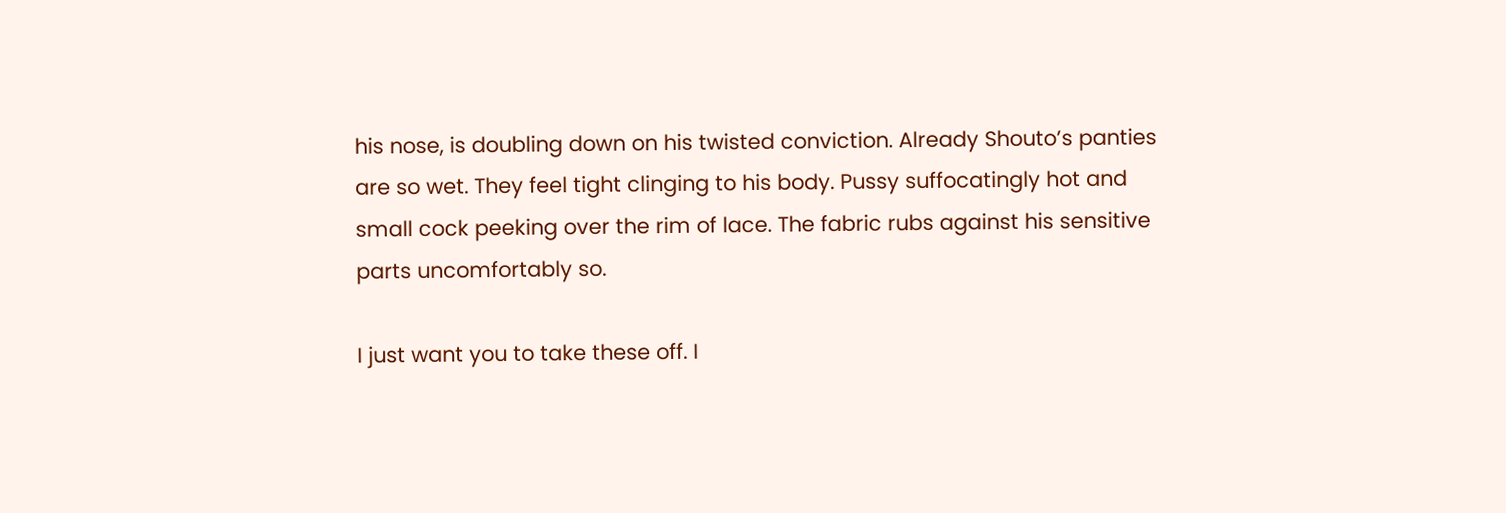his nose, is doubling down on his twisted conviction. Already Shouto’s panties are so wet. They feel tight clinging to his body. Pussy suffocatingly hot and small cock peeking over the rim of lace. The fabric rubs against his sensitive parts uncomfortably so.

I just want you to take these off. I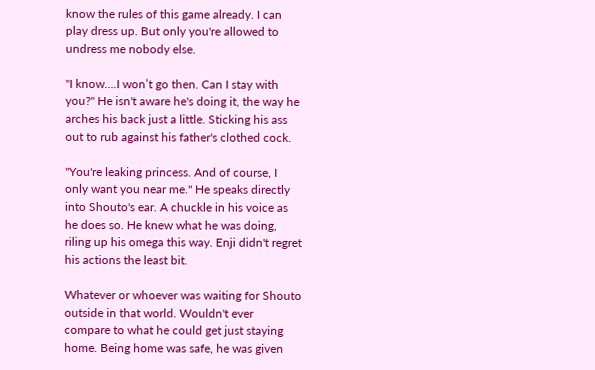know the rules of this game already. I can play dress up. But only you're allowed to undress me nobody else.

"I know….I won’t go then. Can I stay with you?" He isn't aware he's doing it, the way he arches his back just a little. Sticking his ass out to rub against his father's clothed cock.

"You're leaking princess. And of course, I only want you near me." He speaks directly into Shouto's ear. A chuckle in his voice as he does so. He knew what he was doing, riling up his omega this way. Enji didn't regret his actions the least bit.

Whatever or whoever was waiting for Shouto outside in that world. Wouldn't ever compare to what he could get just staying home. Being home was safe, he was given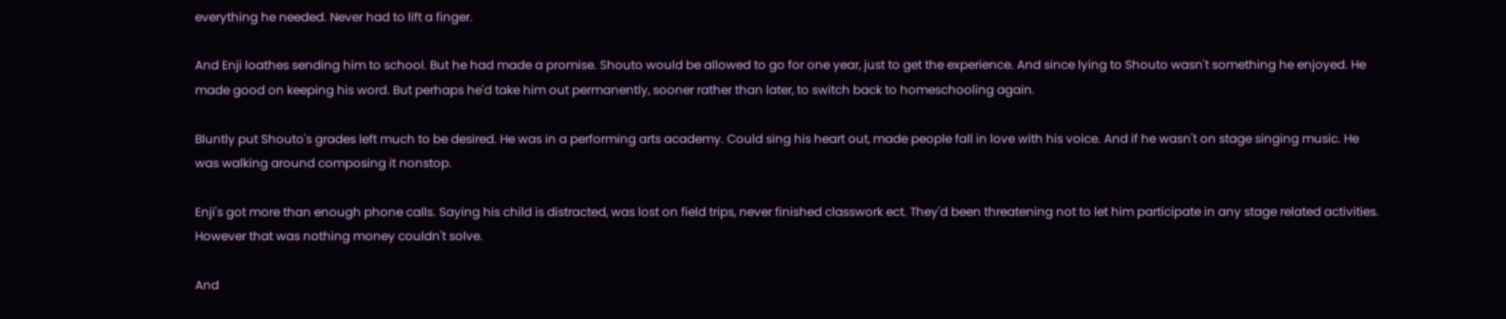everything he needed. Never had to lift a finger.

And Enji loathes sending him to school. But he had made a promise. Shouto would be allowed to go for one year, just to get the experience. And since lying to Shouto wasn't something he enjoyed. He made good on keeping his word. But perhaps he'd take him out permanently, sooner rather than later, to switch back to homeschooling again.

Bluntly put Shouto's grades left much to be desired. He was in a performing arts academy. Could sing his heart out, made people fall in love with his voice. And if he wasn't on stage singing music. He was walking around composing it nonstop.

Enji's got more than enough phone calls. Saying his child is distracted, was lost on field trips, never finished classwork ect. They'd been threatening not to let him participate in any stage related activities. However that was nothing money couldn't solve.

And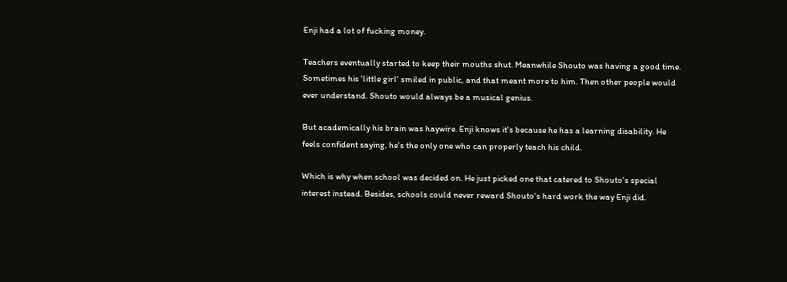Enji had a lot of fucking money.

Teachers eventually started to keep their mouths shut. Meanwhile Shouto was having a good time. Sometimes his 'little girl' smiled in public, and that meant more to him. Then other people would ever understand. Shouto would always be a musical genius.

But academically his brain was haywire. Enji knows it's because he has a learning disability. He feels confident saying, he's the only one who can properly teach his child.

Which is why when school was decided on. He just picked one that catered to Shouto's special interest instead. Besides, schools could never reward Shouto's hard work the way Enji did.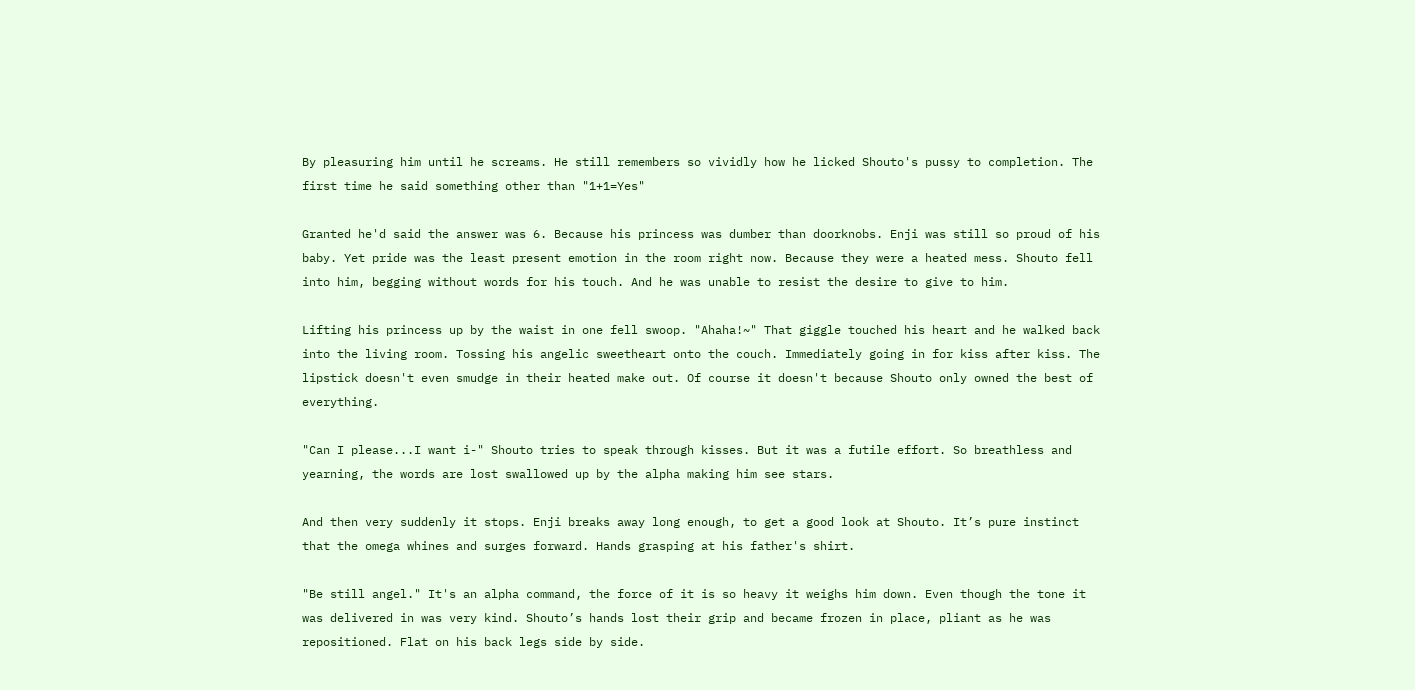By pleasuring him until he screams. He still remembers so vividly how he licked Shouto's pussy to completion. The first time he said something other than "1+1=Yes"

Granted he'd said the answer was 6. Because his princess was dumber than doorknobs. Enji was still so proud of his baby. Yet pride was the least present emotion in the room right now. Because they were a heated mess. Shouto fell into him, begging without words for his touch. And he was unable to resist the desire to give to him.

Lifting his princess up by the waist in one fell swoop. "Ahaha!~" That giggle touched his heart and he walked back into the living room. Tossing his angelic sweetheart onto the couch. Immediately going in for kiss after kiss. The lipstick doesn't even smudge in their heated make out. Of course it doesn't because Shouto only owned the best of everything.

"Can I please...I want i-" Shouto tries to speak through kisses. But it was a futile effort. So breathless and yearning, the words are lost swallowed up by the alpha making him see stars.

And then very suddenly it stops. Enji breaks away long enough, to get a good look at Shouto. It’s pure instinct that the omega whines and surges forward. Hands grasping at his father's shirt.

"Be still angel." It's an alpha command, the force of it is so heavy it weighs him down. Even though the tone it was delivered in was very kind. Shouto’s hands lost their grip and became frozen in place, pliant as he was repositioned. Flat on his back legs side by side.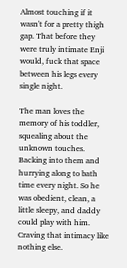Almost touching if it wasn't for a pretty thigh gap. That before they were truly intimate Enji would, fuck that space between his legs every single night.

The man loves the memory of his toddler, squealing about the unknown touches. Backing into them and hurrying along to bath time every night. So he was obedient, clean, a little sleepy, and daddy could play with him. Craving that intimacy like nothing else.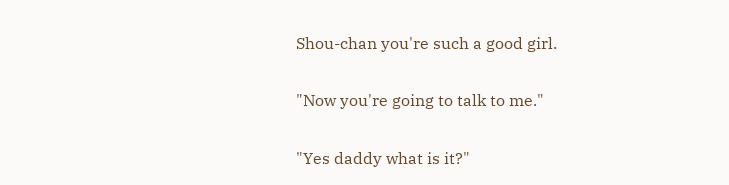Shou-chan you're such a good girl.

"Now you're going to talk to me."

"Yes daddy what is it?"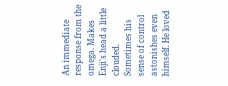An immediate response from the omega. Makes Enji's head a little clouded. Sometimes his sense of control astonishes even himself. He loved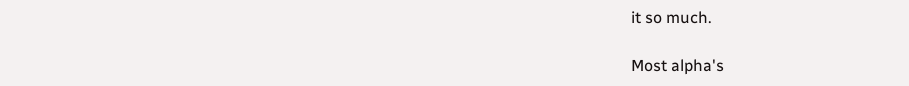it so much.

Most alpha's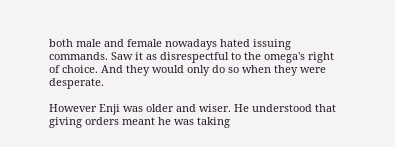both male and female nowadays hated issuing commands. Saw it as disrespectful to the omega's right of choice. And they would only do so when they were desperate.

However Enji was older and wiser. He understood that giving orders meant he was taking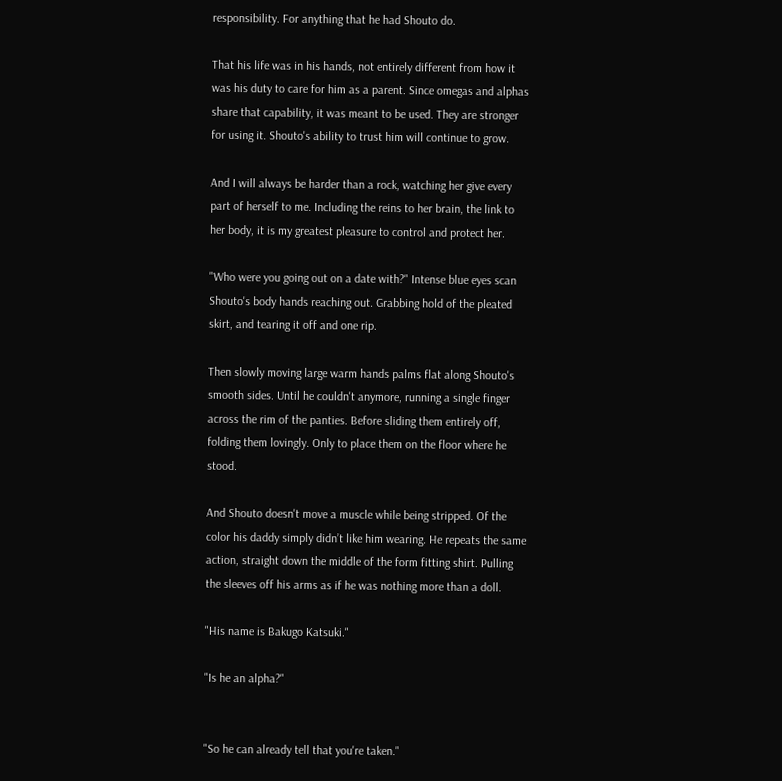responsibility. For anything that he had Shouto do.

That his life was in his hands, not entirely different from how it was his duty to care for him as a parent. Since omegas and alphas share that capability, it was meant to be used. They are stronger for using it. Shouto's ability to trust him will continue to grow.

And I will always be harder than a rock, watching her give every part of herself to me. Including the reins to her brain, the link to her body, it is my greatest pleasure to control and protect her.

"Who were you going out on a date with?" Intense blue eyes scan Shouto's body hands reaching out. Grabbing hold of the pleated skirt, and tearing it off and one rip.

Then slowly moving large warm hands palms flat along Shouto's smooth sides. Until he couldn't anymore, running a single finger across the rim of the panties. Before sliding them entirely off, folding them lovingly. Only to place them on the floor where he stood.

And Shouto doesn't move a muscle while being stripped. Of the color his daddy simply didn’t like him wearing. He repeats the same action, straight down the middle of the form fitting shirt. Pulling the sleeves off his arms as if he was nothing more than a doll.

"His name is Bakugo Katsuki."

"Is he an alpha?"


"So he can already tell that you're taken."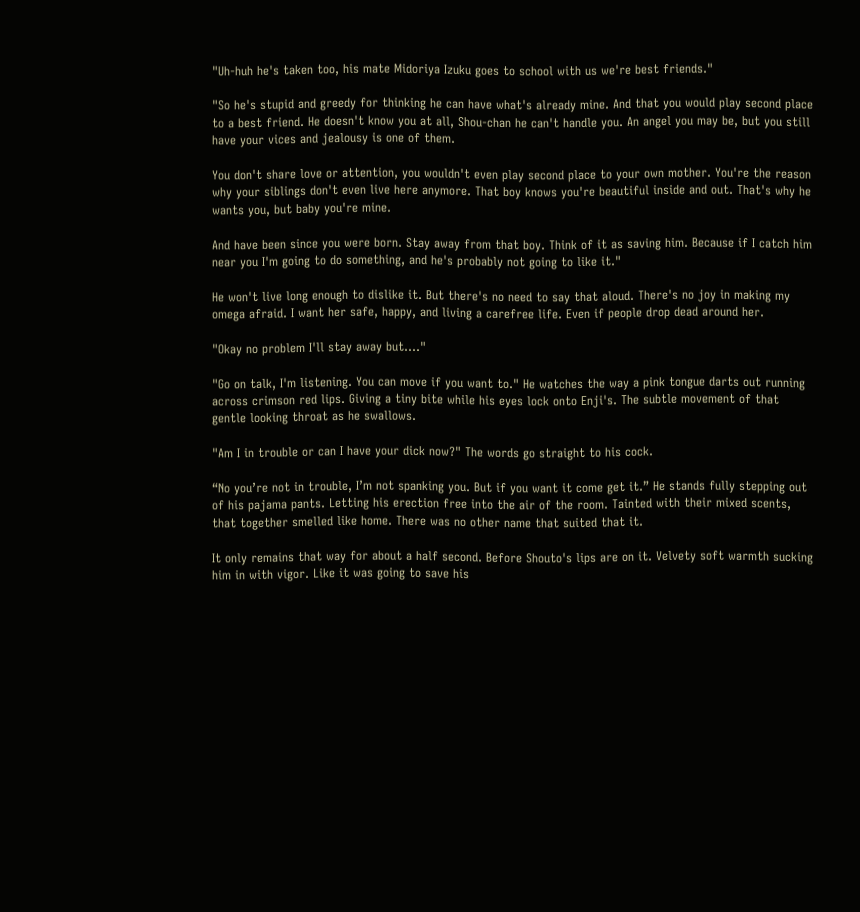"Uh-huh he's taken too, his mate Midoriya Izuku goes to school with us we're best friends."

"So he's stupid and greedy for thinking he can have what's already mine. And that you would play second place to a best friend. He doesn't know you at all, Shou-chan he can't handle you. An angel you may be, but you still have your vices and jealousy is one of them.

You don't share love or attention, you wouldn't even play second place to your own mother. You're the reason why your siblings don't even live here anymore. That boy knows you're beautiful inside and out. That's why he wants you, but baby you're mine.

And have been since you were born. Stay away from that boy. Think of it as saving him. Because if I catch him near you I'm going to do something, and he's probably not going to like it."

He won't live long enough to dislike it. But there's no need to say that aloud. There's no joy in making my omega afraid. I want her safe, happy, and living a carefree life. Even if people drop dead around her.

"Okay no problem I'll stay away but...."

"Go on talk, I'm listening. You can move if you want to." He watches the way a pink tongue darts out running across crimson red lips. Giving a tiny bite while his eyes lock onto Enji's. The subtle movement of that gentle looking throat as he swallows.

"Am I in trouble or can I have your dick now?" The words go straight to his cock.

“No you’re not in trouble, I’m not spanking you. But if you want it come get it.” He stands fully stepping out of his pajama pants. Letting his erection free into the air of the room. Tainted with their mixed scents, that together smelled like home. There was no other name that suited that it.

It only remains that way for about a half second. Before Shouto's lips are on it. Velvety soft warmth sucking him in with vigor. Like it was going to save his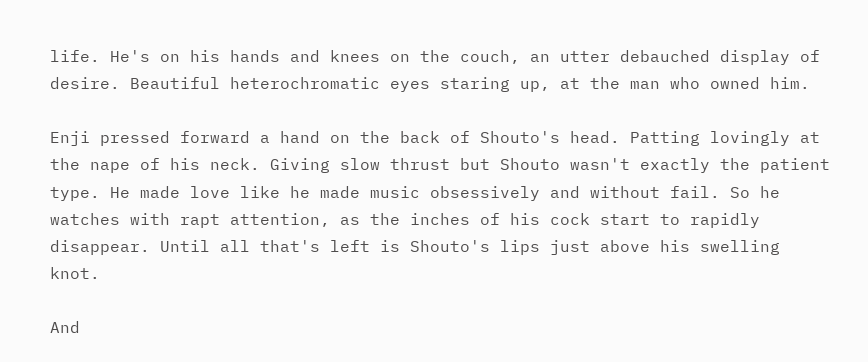life. He's on his hands and knees on the couch, an utter debauched display of desire. Beautiful heterochromatic eyes staring up, at the man who owned him.

Enji pressed forward a hand on the back of Shouto's head. Patting lovingly at the nape of his neck. Giving slow thrust but Shouto wasn't exactly the patient type. He made love like he made music obsessively and without fail. So he watches with rapt attention, as the inches of his cock start to rapidly disappear. Until all that's left is Shouto's lips just above his swelling knot.

And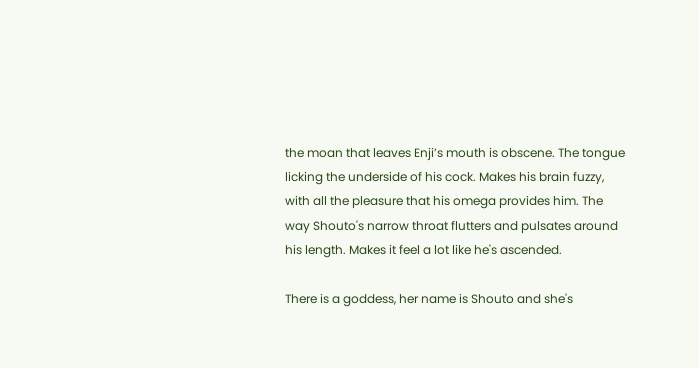the moan that leaves Enji’s mouth is obscene. The tongue licking the underside of his cock. Makes his brain fuzzy, with all the pleasure that his omega provides him. The way Shouto's narrow throat flutters and pulsates around his length. Makes it feel a lot like he's ascended.

There is a goddess, her name is Shouto and she's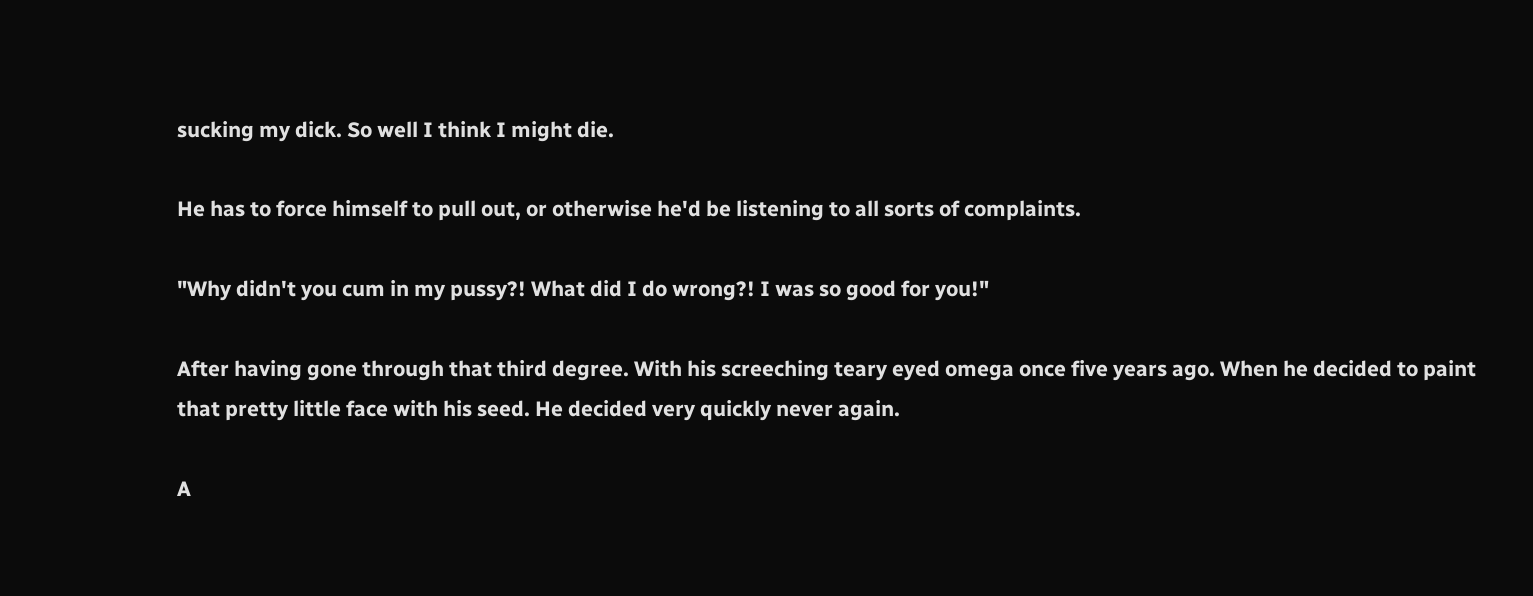sucking my dick. So well I think I might die.

He has to force himself to pull out, or otherwise he'd be listening to all sorts of complaints.

"Why didn't you cum in my pussy?! What did I do wrong?! I was so good for you!"

After having gone through that third degree. With his screeching teary eyed omega once five years ago. When he decided to paint that pretty little face with his seed. He decided very quickly never again.

A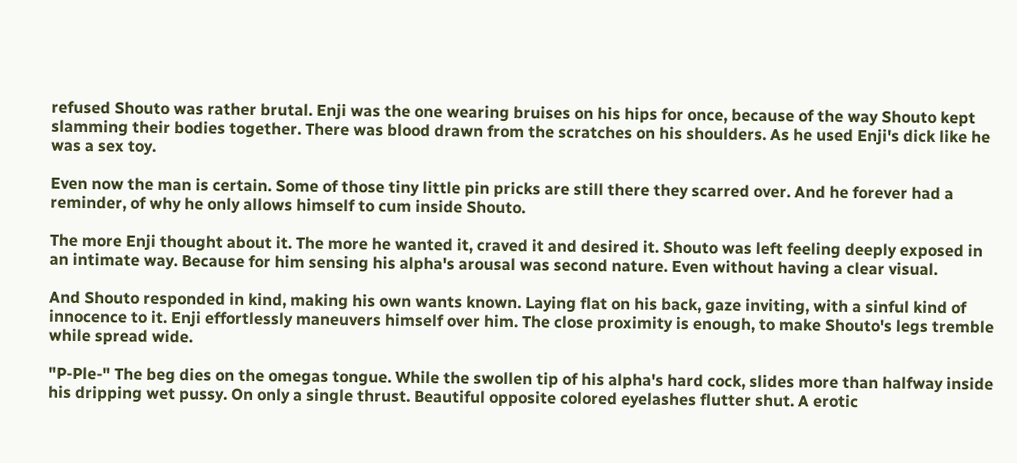refused Shouto was rather brutal. Enji was the one wearing bruises on his hips for once, because of the way Shouto kept slamming their bodies together. There was blood drawn from the scratches on his shoulders. As he used Enji's dick like he was a sex toy.

Even now the man is certain. Some of those tiny little pin pricks are still there they scarred over. And he forever had a reminder, of why he only allows himself to cum inside Shouto.

The more Enji thought about it. The more he wanted it, craved it and desired it. Shouto was left feeling deeply exposed in an intimate way. Because for him sensing his alpha's arousal was second nature. Even without having a clear visual.

And Shouto responded in kind, making his own wants known. Laying flat on his back, gaze inviting, with a sinful kind of innocence to it. Enji effortlessly maneuvers himself over him. The close proximity is enough, to make Shouto's legs tremble while spread wide.

"P-Ple-" The beg dies on the omegas tongue. While the swollen tip of his alpha's hard cock, slides more than halfway inside his dripping wet pussy. On only a single thrust. Beautiful opposite colored eyelashes flutter shut. A erotic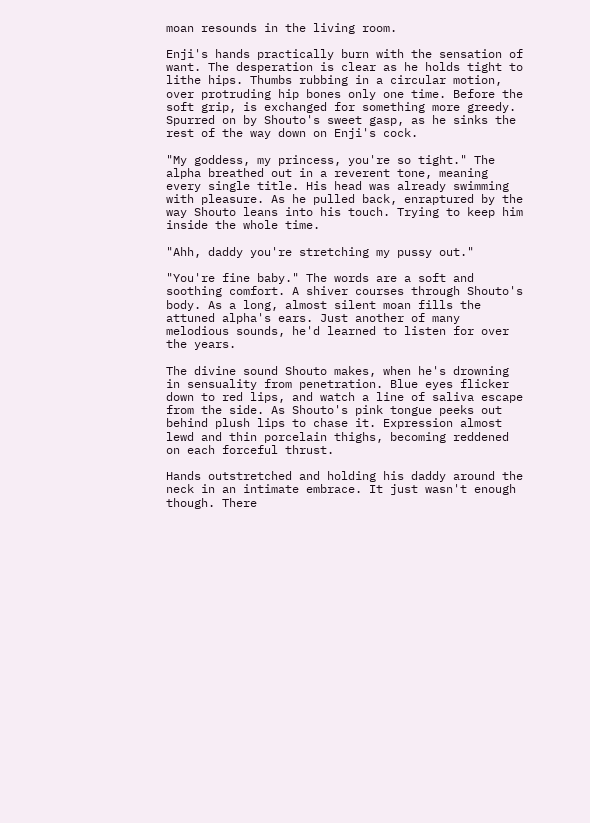moan resounds in the living room.

Enji's hands practically burn with the sensation of want. The desperation is clear as he holds tight to lithe hips. Thumbs rubbing in a circular motion, over protruding hip bones only one time. Before the soft grip, is exchanged for something more greedy. Spurred on by Shouto's sweet gasp, as he sinks the rest of the way down on Enji's cock.

"My goddess, my princess, you're so tight." The alpha breathed out in a reverent tone, meaning every single title. His head was already swimming with pleasure. As he pulled back, enraptured by the way Shouto leans into his touch. Trying to keep him inside the whole time.

"Ahh, daddy you're stretching my pussy out."

"You're fine baby." The words are a soft and soothing comfort. A shiver courses through Shouto's body. As a long, almost silent moan fills the attuned alpha's ears. Just another of many melodious sounds, he'd learned to listen for over the years.

The divine sound Shouto makes, when he's drowning in sensuality from penetration. Blue eyes flicker down to red lips, and watch a line of saliva escape from the side. As Shouto's pink tongue peeks out behind plush lips to chase it. Expression almost lewd and thin porcelain thighs, becoming reddened on each forceful thrust.

Hands outstretched and holding his daddy around the neck in an intimate embrace. It just wasn't enough though. There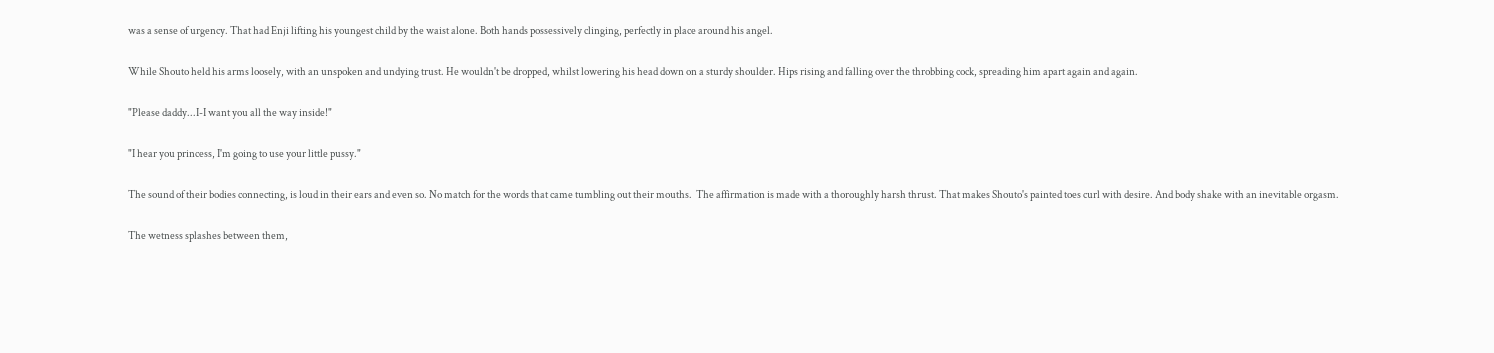was a sense of urgency. That had Enji lifting his youngest child by the waist alone. Both hands possessively clinging, perfectly in place around his angel.

While Shouto held his arms loosely, with an unspoken and undying trust. He wouldn't be dropped, whilst lowering his head down on a sturdy shoulder. Hips rising and falling over the throbbing cock, spreading him apart again and again.

"Please daddy...I-I want you all the way inside!"

"I hear you princess, I'm going to use your little pussy."

The sound of their bodies connecting, is loud in their ears and even so. No match for the words that came tumbling out their mouths.  The affirmation is made with a thoroughly harsh thrust. That makes Shouto's painted toes curl with desire. And body shake with an inevitable orgasm.

The wetness splashes between them,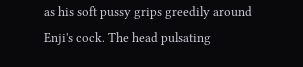as his soft pussy grips greedily around Enji's cock. The head pulsating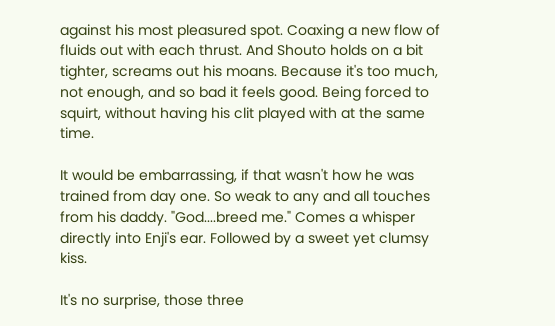against his most pleasured spot. Coaxing a new flow of fluids out with each thrust. And Shouto holds on a bit tighter, screams out his moans. Because it's too much, not enough, and so bad it feels good. Being forced to squirt, without having his clit played with at the same time.

It would be embarrassing, if that wasn't how he was trained from day one. So weak to any and all touches from his daddy. "God....breed me." Comes a whisper directly into Enji's ear. Followed by a sweet yet clumsy kiss.

It's no surprise, those three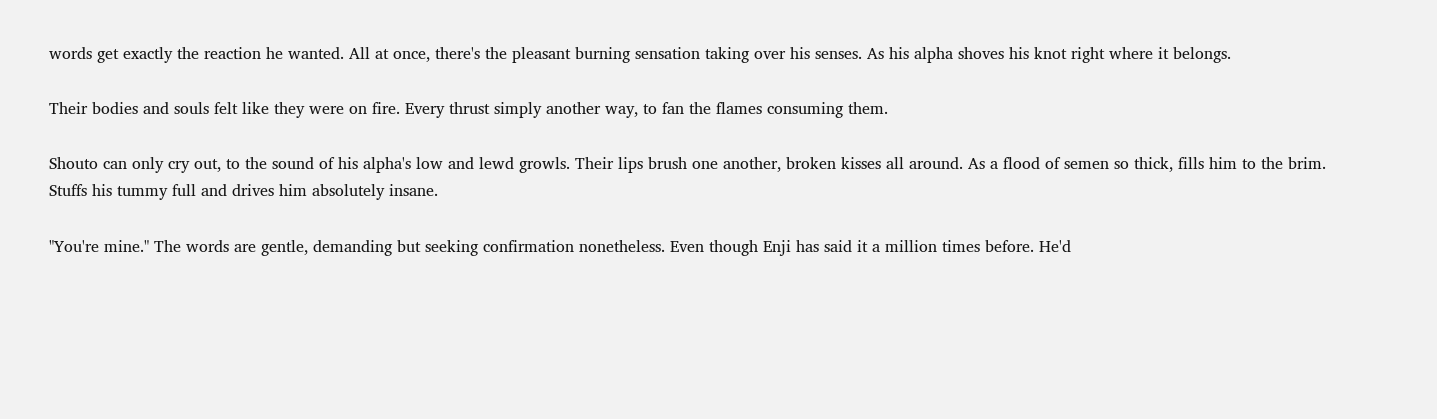words get exactly the reaction he wanted. All at once, there's the pleasant burning sensation taking over his senses. As his alpha shoves his knot right where it belongs.

Their bodies and souls felt like they were on fire. Every thrust simply another way, to fan the flames consuming them.

Shouto can only cry out, to the sound of his alpha's low and lewd growls. Their lips brush one another, broken kisses all around. As a flood of semen so thick, fills him to the brim. Stuffs his tummy full and drives him absolutely insane.

"You're mine." The words are gentle, demanding but seeking confirmation nonetheless. Even though Enji has said it a million times before. He'd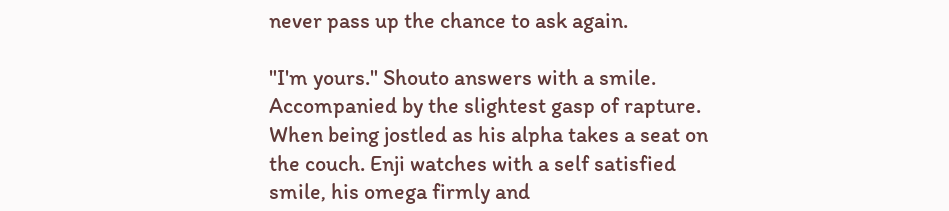never pass up the chance to ask again.

"I'm yours." Shouto answers with a smile. Accompanied by the slightest gasp of rapture. When being jostled as his alpha takes a seat on the couch. Enji watches with a self satisfied smile, his omega firmly and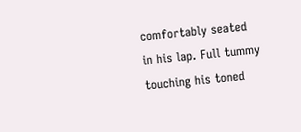comfortably seated in his lap. Full tummy touching his toned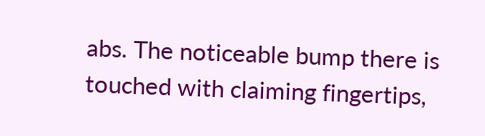abs. The noticeable bump there is touched with claiming fingertips,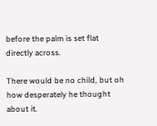before the palm is set flat directly across.

There would be no child, but oh how desperately he thought about it.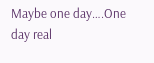Maybe one day….One day real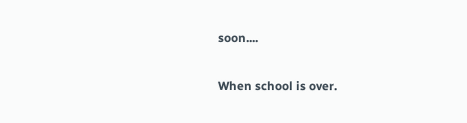soon....

When school is over.